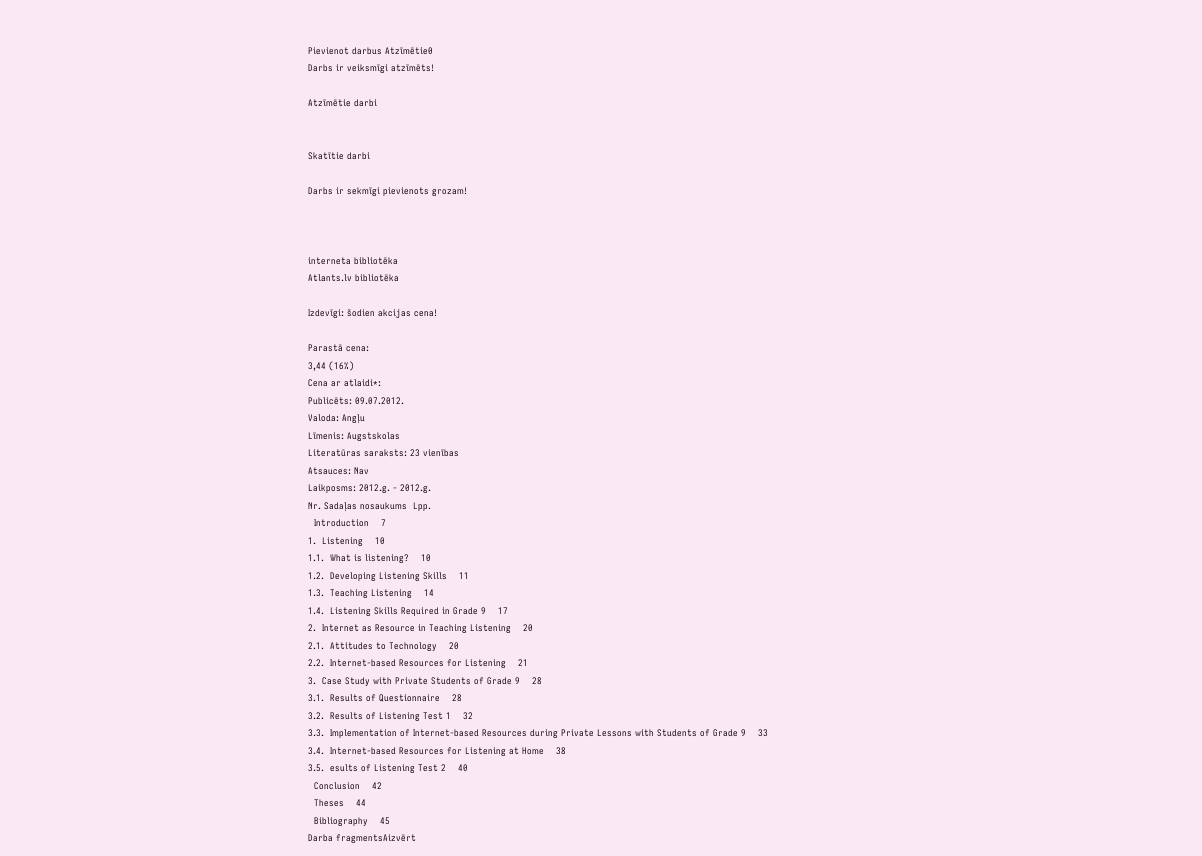Pievienot darbus Atzīmētie0
Darbs ir veiksmīgi atzīmēts!

Atzīmētie darbi


Skatītie darbi

Darbs ir sekmīgi pievienots grozam!



interneta bibliotēka
Atlants.lv bibliotēka

Izdevīgi: šodien akcijas cena!

Parastā cena:
3,44 (16%)
Cena ar atlaidi*:
Publicēts: 09.07.2012.
Valoda: Angļu
Līmenis: Augstskolas
Literatūras saraksts: 23 vienības
Atsauces: Nav
Laikposms: 2012.g. - 2012.g.
Nr. Sadaļas nosaukums  Lpp.
  Introduction    7
1.  Listening    10
1.1.  What is listening?    10
1.2.  Developing Listening Skills    11
1.3.  Teaching Listening    14
1.4.  Listening Skills Required in Grade 9    17
2.  Internet as Resource in Teaching Listening    20
2.1.  Attitudes to Technology    20
2.2.  Internet-based Resources for Listening    21
3.  Case Study with Private Students of Grade 9    28
3.1.  Results of Questionnaire    28
3.2.  Results of Listening Test 1    32
3.3.  Implementation of Internet-based Resources during Private Lessons with Students of Grade 9    33
3.4.  Internet-based Resources for Listening at Home    38
3.5.  esults of Listening Test 2    40
  Conclusion    42
  Theses    44
  Bibliography    45
Darba fragmentsAizvērt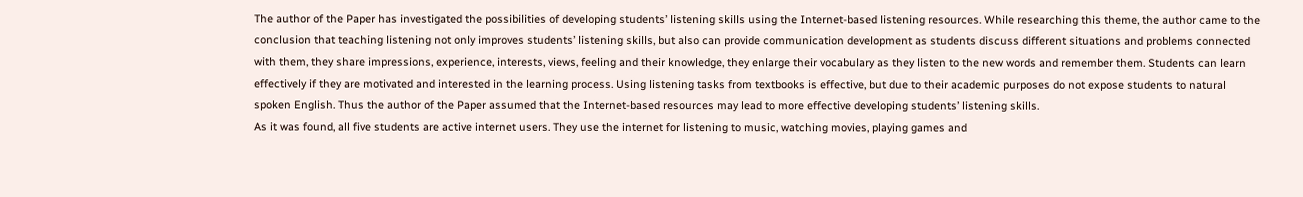The author of the Paper has investigated the possibilities of developing students’ listening skills using the Internet-based listening resources. While researching this theme, the author came to the conclusion that teaching listening not only improves students’ listening skills, but also can provide communication development as students discuss different situations and problems connected with them, they share impressions, experience, interests, views, feeling and their knowledge, they enlarge their vocabulary as they listen to the new words and remember them. Students can learn effectively if they are motivated and interested in the learning process. Using listening tasks from textbooks is effective, but due to their academic purposes do not expose students to natural spoken English. Thus the author of the Paper assumed that the Internet-based resources may lead to more effective developing students’ listening skills.
As it was found, all five students are active internet users. They use the internet for listening to music, watching movies, playing games and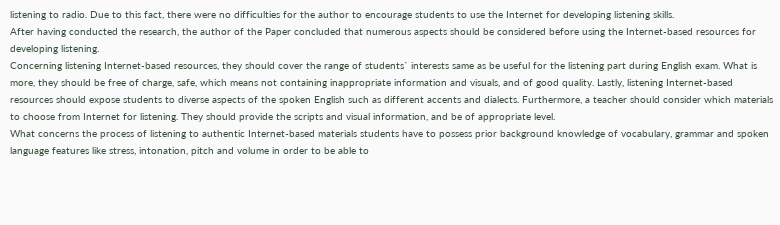listening to radio. Due to this fact, there were no difficulties for the author to encourage students to use the Internet for developing listening skills.
After having conducted the research, the author of the Paper concluded that numerous aspects should be considered before using the Internet-based resources for developing listening.
Concerning listening Internet-based resources, they should cover the range of students` interests same as be useful for the listening part during English exam. What is more, they should be free of charge, safe, which means not containing inappropriate information and visuals, and of good quality. Lastly, listening Internet-based resources should expose students to diverse aspects of the spoken English such as different accents and dialects. Furthermore, a teacher should consider which materials to choose from Internet for listening. They should provide the scripts and visual information, and be of appropriate level.
What concerns the process of listening to authentic Internet-based materials students have to possess prior background knowledge of vocabulary, grammar and spoken language features like stress, intonation, pitch and volume in order to be able to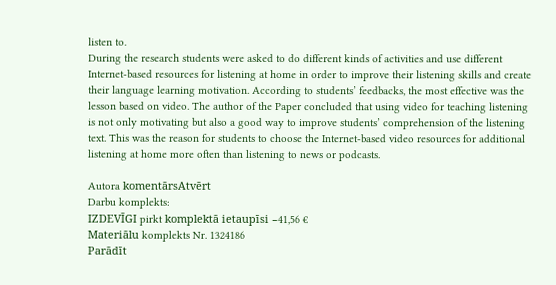listen to.
During the research students were asked to do different kinds of activities and use different Internet-based resources for listening at home in order to improve their listening skills and create their language learning motivation. According to students’ feedbacks, the most effective was the lesson based on video. The author of the Paper concluded that using video for teaching listening is not only motivating but also a good way to improve students’ comprehension of the listening text. This was the reason for students to choose the Internet-based video resources for additional listening at home more often than listening to news or podcasts.

Autora komentārsAtvērt
Darbu komplekts:
IZDEVĪGI pirkt komplektā ietaupīsi −41,56 €
Materiālu komplekts Nr. 1324186
Parādīt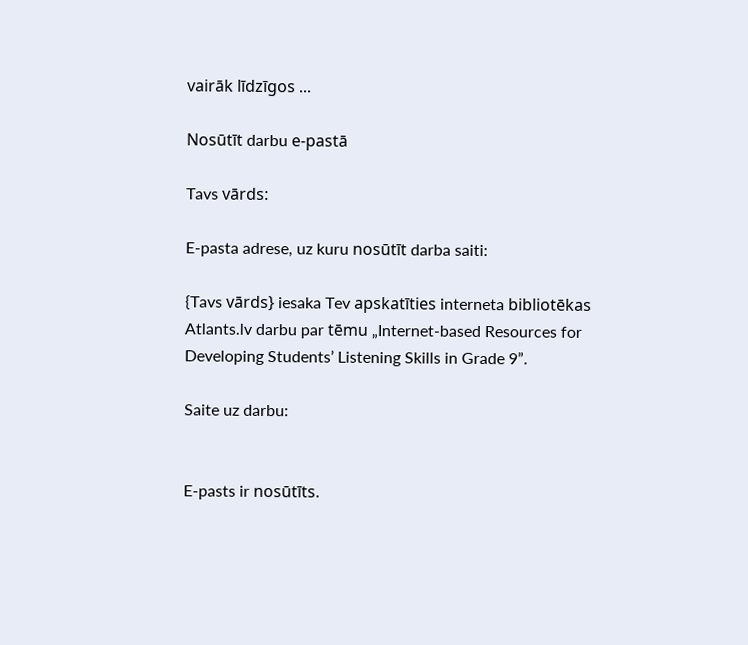vairāk līdzīgos ...

Nosūtīt darbu e-pastā

Tavs vārds:

E-pasta adrese, uz kuru nosūtīt darba saiti:

{Tavs vārds} iesaka Tev apskatīties interneta bibliotēkas Atlants.lv darbu par tēmu „Internet-based Resources for Developing Students’ Listening Skills in Grade 9”.

Saite uz darbu:


E-pasts ir nosūtīts.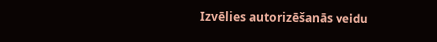Izvēlies autorizēšanās veidu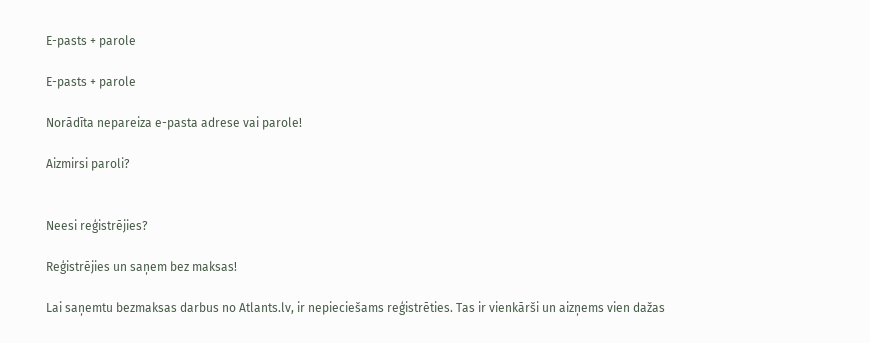E-pasts + parole

E-pasts + parole

Norādīta nepareiza e-pasta adrese vai parole!

Aizmirsi paroli?


Neesi reģistrējies?

Reģistrējies un saņem bez maksas!

Lai saņemtu bezmaksas darbus no Atlants.lv, ir nepieciešams reģistrēties. Tas ir vienkārši un aizņems vien dažas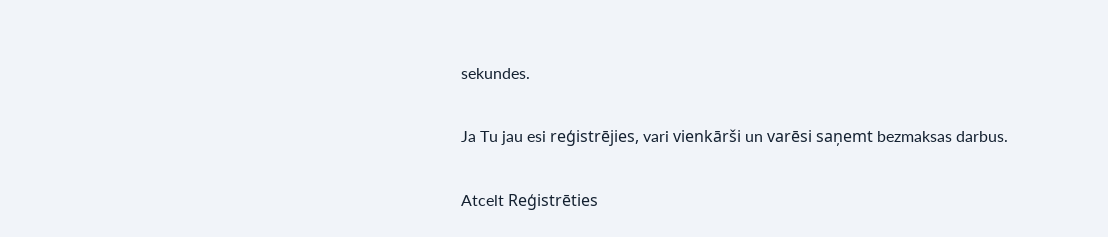sekundes.

Ja Tu jau esi reģistrējies, vari vienkārši un varēsi saņemt bezmaksas darbus.

Atcelt Reģistrēties